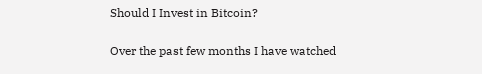Should I Invest in Bitcoin?

Over the past few months I have watched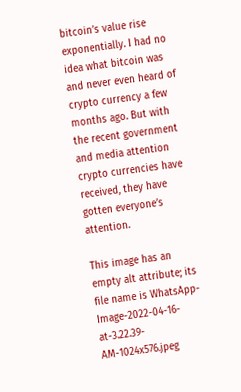bitcoin’s value rise exponentially. I had no idea what bitcoin was and never even heard of crypto currency a few months ago. But with the recent government and media attention crypto currencies have received, they have gotten everyone’s attention.

This image has an empty alt attribute; its file name is WhatsApp-Image-2022-04-16-at-3.22.39-AM-1024x576.jpeg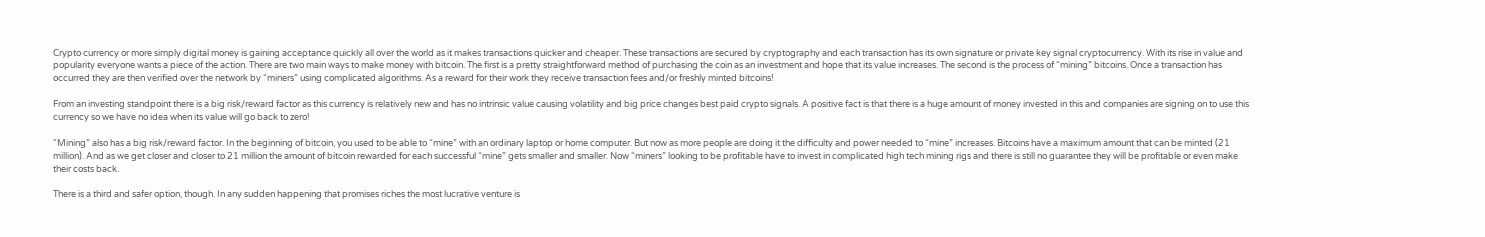Crypto currency or more simply digital money is gaining acceptance quickly all over the world as it makes transactions quicker and cheaper. These transactions are secured by cryptography and each transaction has its own signature or private key signal cryptocurrency. With its rise in value and popularity everyone wants a piece of the action. There are two main ways to make money with bitcoin. The first is a pretty straightforward method of purchasing the coin as an investment and hope that its value increases. The second is the process of “mining” bitcoins. Once a transaction has occurred they are then verified over the network by “miners” using complicated algorithms. As a reward for their work they receive transaction fees and/or freshly minted bitcoins!

From an investing standpoint there is a big risk/reward factor as this currency is relatively new and has no intrinsic value causing volatility and big price changes best paid crypto signals. A positive fact is that there is a huge amount of money invested in this and companies are signing on to use this currency so we have no idea when its value will go back to zero!

“Mining” also has a big risk/reward factor. In the beginning of bitcoin, you used to be able to “mine” with an ordinary laptop or home computer. But now as more people are doing it the difficulty and power needed to “mine” increases. Bitcoins have a maximum amount that can be minted (21 million). And as we get closer and closer to 21 million the amount of bitcoin rewarded for each successful “mine” gets smaller and smaller. Now “miners” looking to be profitable have to invest in complicated high tech mining rigs and there is still no guarantee they will be profitable or even make their costs back.

There is a third and safer option, though. In any sudden happening that promises riches the most lucrative venture is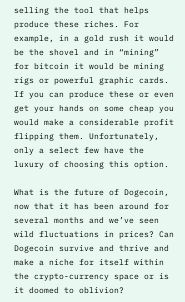selling the tool that helps produce these riches. For example, in a gold rush it would be the shovel and in “mining” for bitcoin it would be mining rigs or powerful graphic cards. If you can produce these or even get your hands on some cheap you would make a considerable profit flipping them. Unfortunately, only a select few have the luxury of choosing this option.

What is the future of Dogecoin, now that it has been around for several months and we’ve seen wild fluctuations in prices? Can Dogecoin survive and thrive and make a niche for itself within the crypto-currency space or is it doomed to oblivion?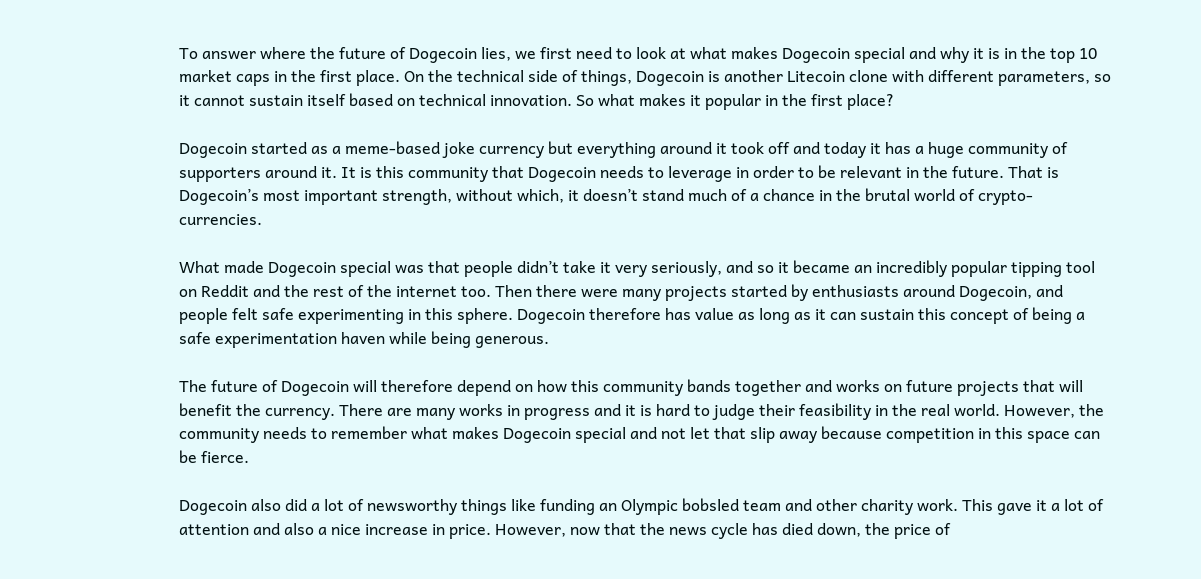To answer where the future of Dogecoin lies, we first need to look at what makes Dogecoin special and why it is in the top 10 market caps in the first place. On the technical side of things, Dogecoin is another Litecoin clone with different parameters, so it cannot sustain itself based on technical innovation. So what makes it popular in the first place?

Dogecoin started as a meme-based joke currency but everything around it took off and today it has a huge community of supporters around it. It is this community that Dogecoin needs to leverage in order to be relevant in the future. That is Dogecoin’s most important strength, without which, it doesn’t stand much of a chance in the brutal world of crypto-currencies.

What made Dogecoin special was that people didn’t take it very seriously, and so it became an incredibly popular tipping tool on Reddit and the rest of the internet too. Then there were many projects started by enthusiasts around Dogecoin, and people felt safe experimenting in this sphere. Dogecoin therefore has value as long as it can sustain this concept of being a safe experimentation haven while being generous.

The future of Dogecoin will therefore depend on how this community bands together and works on future projects that will benefit the currency. There are many works in progress and it is hard to judge their feasibility in the real world. However, the community needs to remember what makes Dogecoin special and not let that slip away because competition in this space can be fierce.

Dogecoin also did a lot of newsworthy things like funding an Olympic bobsled team and other charity work. This gave it a lot of attention and also a nice increase in price. However, now that the news cycle has died down, the price of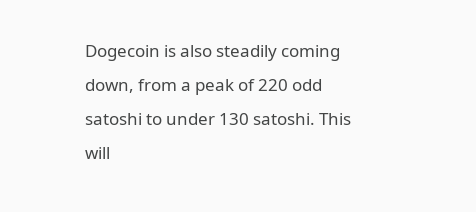Dogecoin is also steadily coming down, from a peak of 220 odd satoshi to under 130 satoshi. This will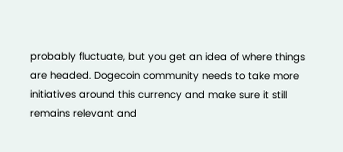probably fluctuate, but you get an idea of where things are headed. Dogecoin community needs to take more initiatives around this currency and make sure it still remains relevant and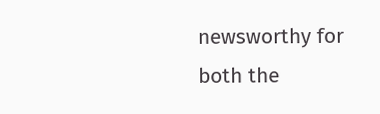newsworthy for both the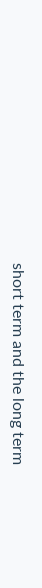short term and the long term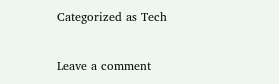Categorized as Tech

Leave a comment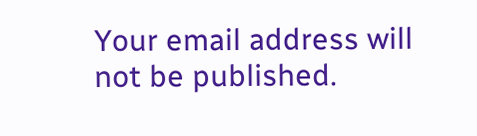Your email address will not be published.